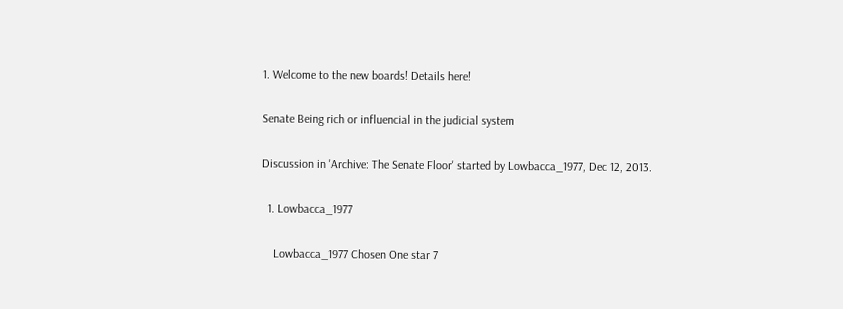1. Welcome to the new boards! Details here!

Senate Being rich or influencial in the judicial system

Discussion in 'Archive: The Senate Floor' started by Lowbacca_1977, Dec 12, 2013.

  1. Lowbacca_1977

    Lowbacca_1977 Chosen One star 7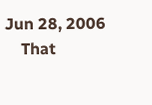Jun 28, 2006
    That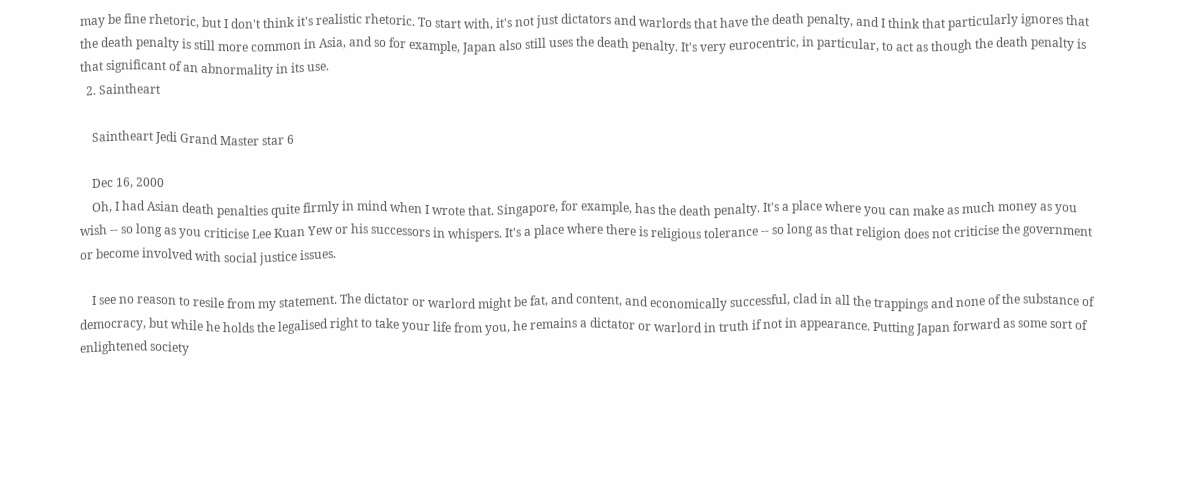may be fine rhetoric, but I don't think it's realistic rhetoric. To start with, it's not just dictators and warlords that have the death penalty, and I think that particularly ignores that the death penalty is still more common in Asia, and so for example, Japan also still uses the death penalty. It's very eurocentric, in particular, to act as though the death penalty is that significant of an abnormality in its use.
  2. Saintheart

    Saintheart Jedi Grand Master star 6

    Dec 16, 2000
    Oh, I had Asian death penalties quite firmly in mind when I wrote that. Singapore, for example, has the death penalty. It's a place where you can make as much money as you wish -- so long as you criticise Lee Kuan Yew or his successors in whispers. It's a place where there is religious tolerance -- so long as that religion does not criticise the government or become involved with social justice issues.

    I see no reason to resile from my statement. The dictator or warlord might be fat, and content, and economically successful, clad in all the trappings and none of the substance of democracy, but while he holds the legalised right to take your life from you, he remains a dictator or warlord in truth if not in appearance. Putting Japan forward as some sort of enlightened society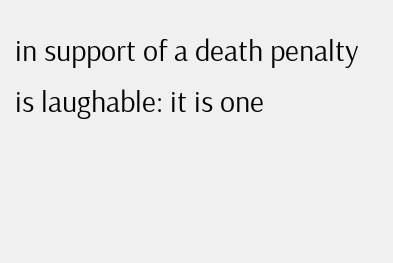in support of a death penalty is laughable: it is one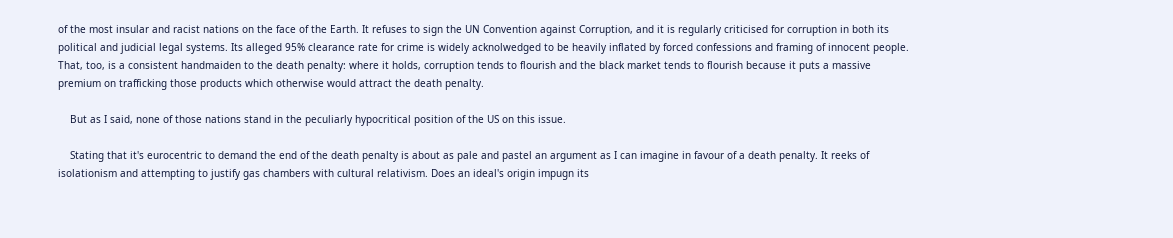of the most insular and racist nations on the face of the Earth. It refuses to sign the UN Convention against Corruption, and it is regularly criticised for corruption in both its political and judicial legal systems. Its alleged 95% clearance rate for crime is widely acknolwedged to be heavily inflated by forced confessions and framing of innocent people. That, too, is a consistent handmaiden to the death penalty: where it holds, corruption tends to flourish and the black market tends to flourish because it puts a massive premium on trafficking those products which otherwise would attract the death penalty.

    But as I said, none of those nations stand in the peculiarly hypocritical position of the US on this issue.

    Stating that it's eurocentric to demand the end of the death penalty is about as pale and pastel an argument as I can imagine in favour of a death penalty. It reeks of isolationism and attempting to justify gas chambers with cultural relativism. Does an ideal's origin impugn its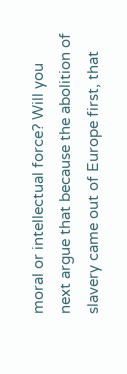moral or intellectual force? Will you next argue that because the abolition of slavery came out of Europe first, that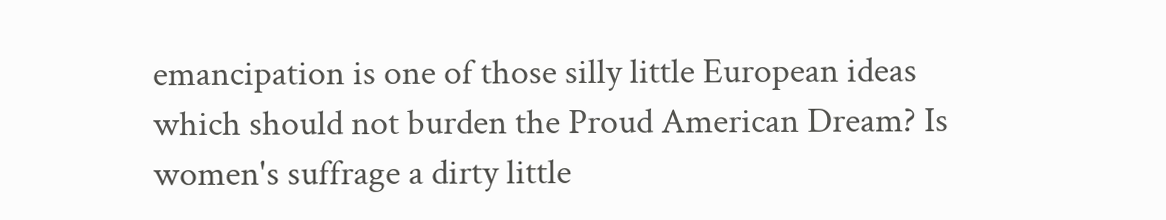emancipation is one of those silly little European ideas which should not burden the Proud American Dream? Is women's suffrage a dirty little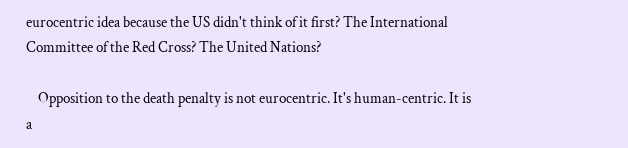eurocentric idea because the US didn't think of it first? The International Committee of the Red Cross? The United Nations?

    Opposition to the death penalty is not eurocentric. It's human-centric. It is a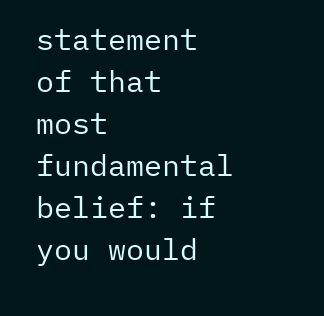statement of that most fundamental belief: if you would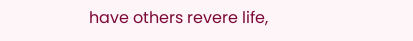have others revere life,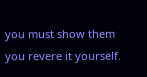you must show them you revere it yourself.